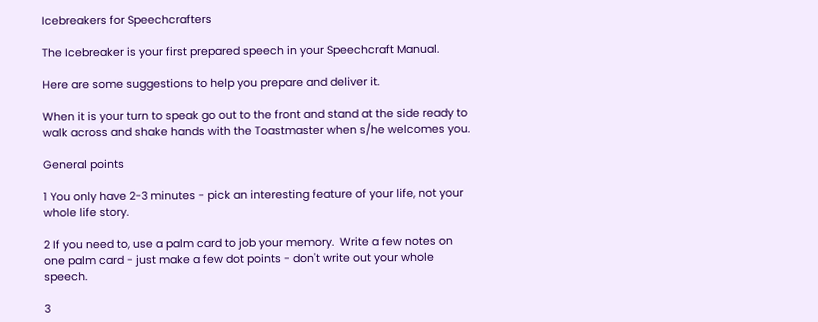Icebreakers for Speechcrafters

The Icebreaker is your first prepared speech in your Speechcraft Manual.

Here are some suggestions to help you prepare and deliver it.

When it is your turn to speak go out to the front and stand at the side ready to walk across and shake hands with the Toastmaster when s/he welcomes you.

General points

1 You only have 2-3 minutes - pick an interesting feature of your life, not your whole life story.

2 If you need to, use a palm card to job your memory.  Write a few notes on one palm card - just make a few dot points - don't write out your whole speech.

3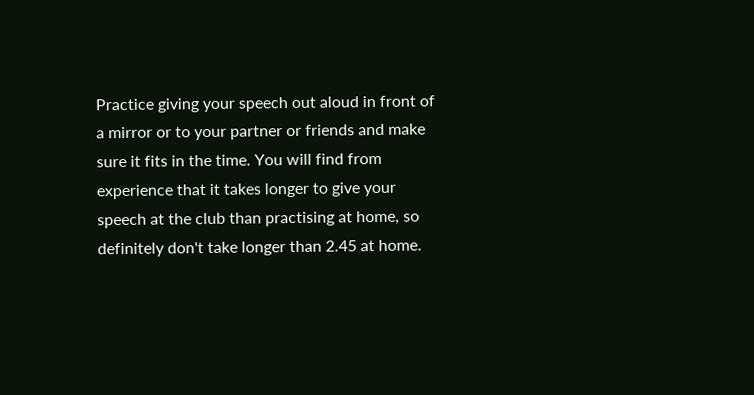Practice giving your speech out aloud in front of a mirror or to your partner or friends and make sure it fits in the time. You will find from experience that it takes longer to give your speech at the club than practising at home, so definitely don't take longer than 2.45 at home.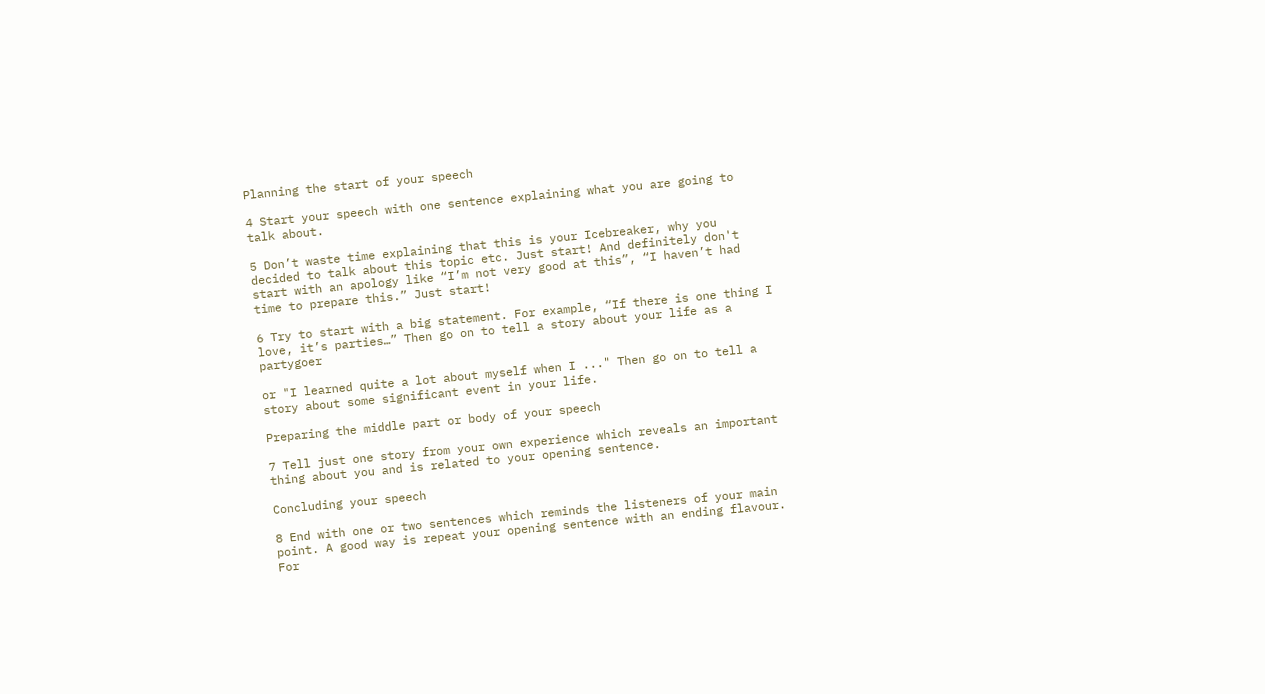Planning the start of your speech

4 Start your speech with one sentence explaining what you are going to talk about.

5 Don’t waste time explaining that this is your Icebreaker, why you decided to talk about this topic etc. Just start! And definitely don't start with an apology like “I’m not very good at this”, “I haven’t had time to prepare this.” Just start!

6 Try to start with a big statement. For example, “If there is one thing I love, it’s parties…” Then go on to tell a story about your life as a partygoer

or "I learned quite a lot about myself when I ..." Then go on to tell a story about some significant event in your life.

Preparing the middle part or body of your speech

7 Tell just one story from your own experience which reveals an important thing about you and is related to your opening sentence.

Concluding your speech

8 End with one or two sentences which reminds the listeners of your main point. A good way is repeat your opening sentence with an ending flavour. For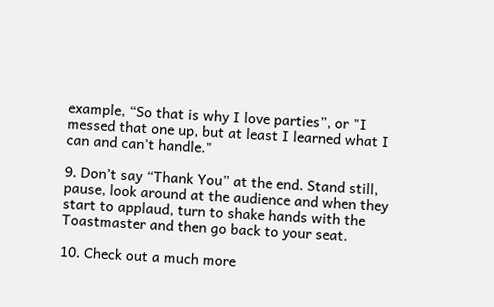example, “So that is why I love parties”, or "I messed that one up, but at least I learned what I can and can't handle."

9. Don’t say “Thank You” at the end. Stand still, pause, look around at the audience and when they start to applaud, turn to shake hands with the Toastmaster and then go back to your seat.

10. Check out a much more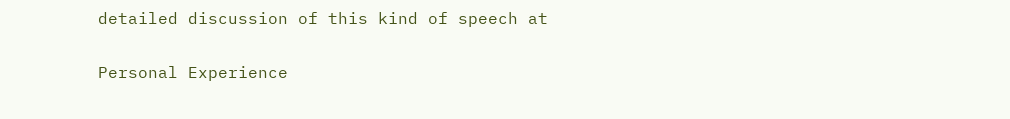detailed discussion of this kind of speech at

Personal Experience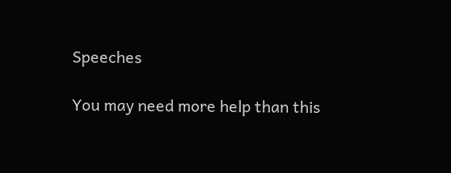Speeches

You may need more help than this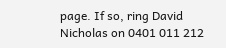page. If so, ring David Nicholas on 0401 011 212